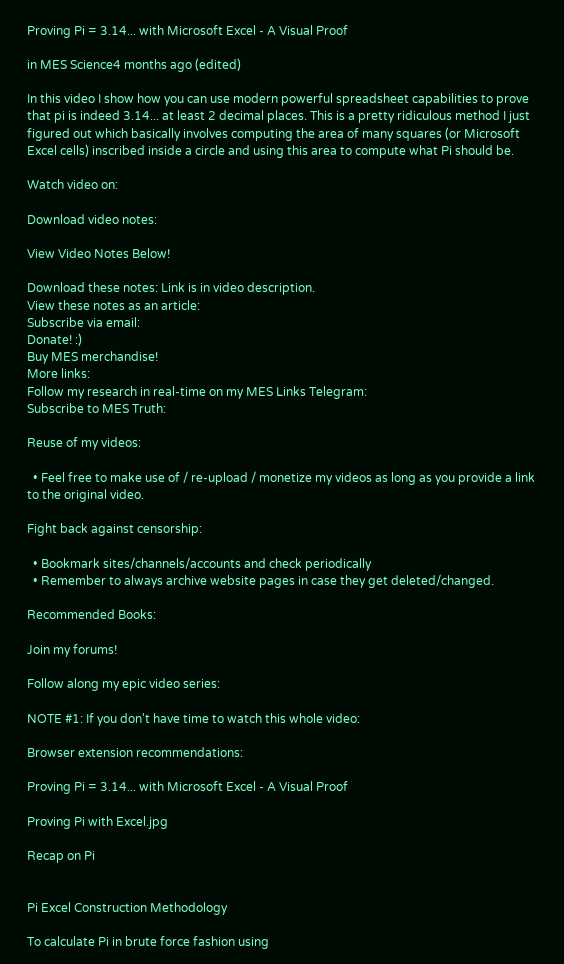Proving Pi = 3.14... with Microsoft Excel - A Visual Proof

in MES Science4 months ago (edited)

In this video I show how you can use modern powerful spreadsheet capabilities to prove that pi is indeed 3.14... at least 2 decimal places. This is a pretty ridiculous method I just figured out which basically involves computing the area of many squares (or Microsoft Excel cells) inscribed inside a circle and using this area to compute what Pi should be.

Watch video on:

Download video notes:

View Video Notes Below!

Download these notes: Link is in video description.
View these notes as an article:
Subscribe via email:
Donate! :)
Buy MES merchandise!
More links:
Follow my research in real-time on my MES Links Telegram:
Subscribe to MES Truth:

Reuse of my videos:

  • Feel free to make use of / re-upload / monetize my videos as long as you provide a link to the original video.

Fight back against censorship:

  • Bookmark sites/channels/accounts and check periodically
  • Remember to always archive website pages in case they get deleted/changed.

Recommended Books:

Join my forums!

Follow along my epic video series:

NOTE #1: If you don't have time to watch this whole video:

Browser extension recommendations:

Proving Pi = 3.14... with Microsoft Excel - A Visual Proof

Proving Pi with Excel.jpg

Recap on Pi


Pi Excel Construction Methodology

To calculate Pi in brute force fashion using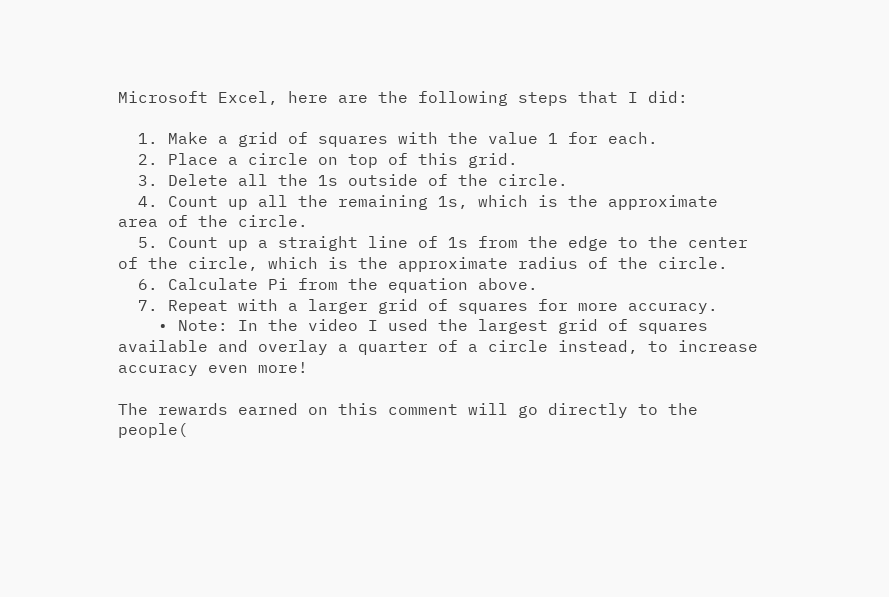Microsoft Excel, here are the following steps that I did:

  1. Make a grid of squares with the value 1 for each.
  2. Place a circle on top of this grid.
  3. Delete all the 1s outside of the circle.
  4. Count up all the remaining 1s, which is the approximate area of the circle.
  5. Count up a straight line of 1s from the edge to the center of the circle, which is the approximate radius of the circle.
  6. Calculate Pi from the equation above.
  7. Repeat with a larger grid of squares for more accuracy.
    • Note: In the video I used the largest grid of squares available and overlay a quarter of a circle instead, to increase accuracy even more!

The rewards earned on this comment will go directly to the people(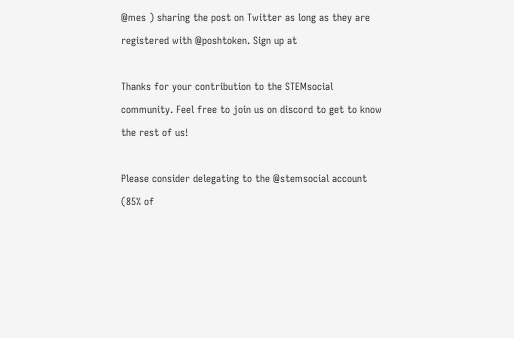@mes ) sharing the post on Twitter as long as they are registered with @poshtoken. Sign up at

Thanks for your contribution to the STEMsocial community. Feel free to join us on discord to get to know the rest of us!

Please consider delegating to the @stemsocial account (85% of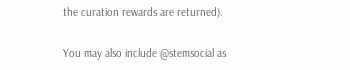the curation rewards are returned).

You may also include @stemsocial as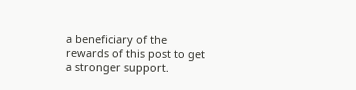a beneficiary of the rewards of this post to get a stronger support.